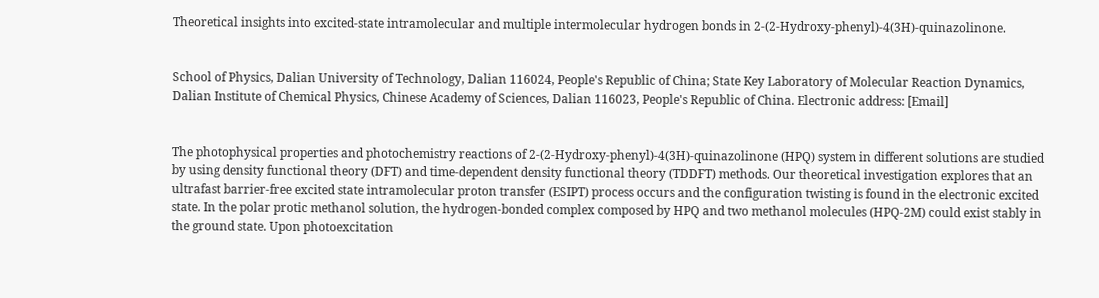Theoretical insights into excited-state intramolecular and multiple intermolecular hydrogen bonds in 2-(2-Hydroxy-phenyl)-4(3H)-quinazolinone.


School of Physics, Dalian University of Technology, Dalian 116024, People's Republic of China; State Key Laboratory of Molecular Reaction Dynamics, Dalian Institute of Chemical Physics, Chinese Academy of Sciences, Dalian 116023, People's Republic of China. Electronic address: [Email]


The photophysical properties and photochemistry reactions of 2-(2-Hydroxy-phenyl)-4(3H)-quinazolinone (HPQ) system in different solutions are studied by using density functional theory (DFT) and time-dependent density functional theory (TDDFT) methods. Our theoretical investigation explores that an ultrafast barrier-free excited state intramolecular proton transfer (ESIPT) process occurs and the configuration twisting is found in the electronic excited state. In the polar protic methanol solution, the hydrogen-bonded complex composed by HPQ and two methanol molecules (HPQ-2M) could exist stably in the ground state. Upon photoexcitation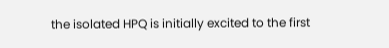the isolated HPQ is initially excited to the first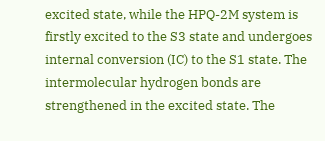excited state, while the HPQ-2M system is firstly excited to the S3 state and undergoes internal conversion (IC) to the S1 state. The intermolecular hydrogen bonds are strengthened in the excited state. The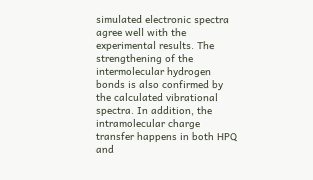simulated electronic spectra agree well with the experimental results. The strengthening of the intermolecular hydrogen bonds is also confirmed by the calculated vibrational spectra. In addition, the intramolecular charge transfer happens in both HPQ and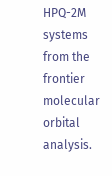HPQ-2M systems from the frontier molecular orbital analysis.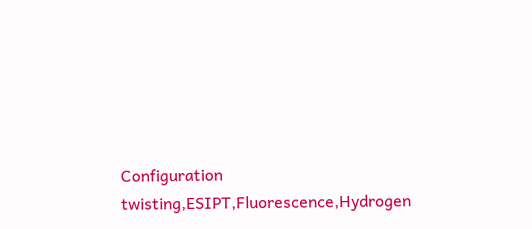Configuration twisting,ESIPT,Fluorescence,Hydrogen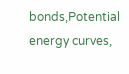bonds,Potential energy curves,